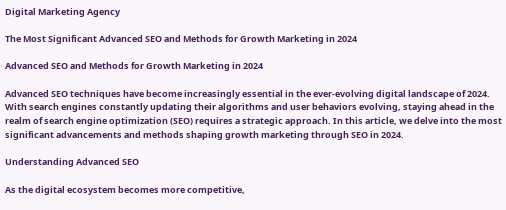Digital Marketing Agency

The Most Significant Advanced SEO and Methods for Growth Marketing in 2024

Advanced SEO and Methods for Growth Marketing in 2024

Advanced SEO techniques have become increasingly essential in the ever-evolving digital landscape of 2024. With search engines constantly updating their algorithms and user behaviors evolving, staying ahead in the realm of search engine optimization (SEO) requires a strategic approach. In this article, we delve into the most significant advancements and methods shaping growth marketing through SEO in 2024.

Understanding Advanced SEO

As the digital ecosystem becomes more competitive,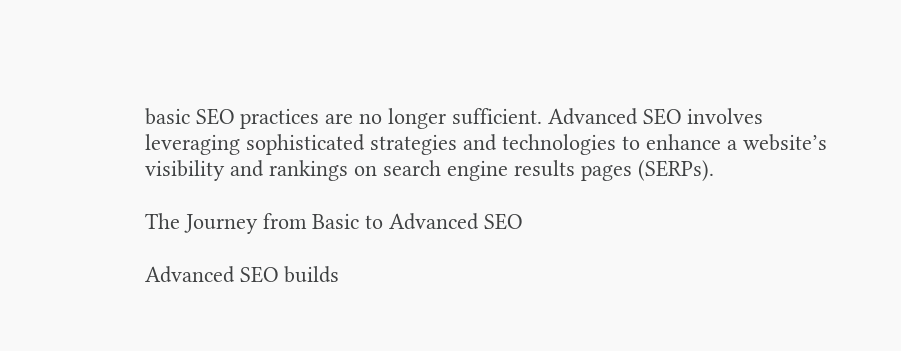basic SEO practices are no longer sufficient. Advanced SEO involves leveraging sophisticated strategies and technologies to enhance a website’s visibility and rankings on search engine results pages (SERPs).

The Journey from Basic to Advanced SEO

Advanced SEO builds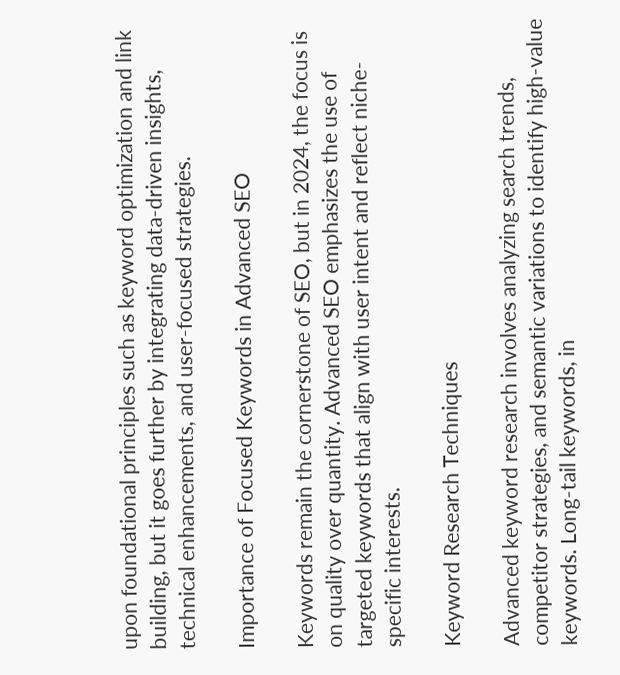upon foundational principles such as keyword optimization and link building, but it goes further by integrating data-driven insights, technical enhancements, and user-focused strategies.

Importance of Focused Keywords in Advanced SEO

Keywords remain the cornerstone of SEO, but in 2024, the focus is on quality over quantity. Advanced SEO emphasizes the use of targeted keywords that align with user intent and reflect niche-specific interests.

Keyword Research Techniques

Advanced keyword research involves analyzing search trends, competitor strategies, and semantic variations to identify high-value keywords. Long-tail keywords, in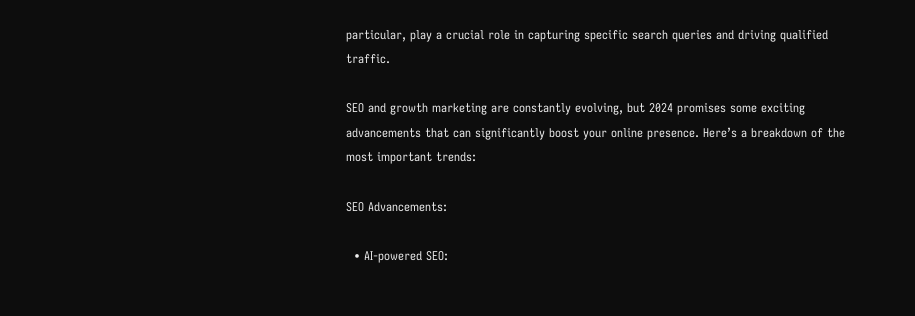particular, play a crucial role in capturing specific search queries and driving qualified traffic.

SEO and growth marketing are constantly evolving, but 2024 promises some exciting advancements that can significantly boost your online presence. Here’s a breakdown of the most important trends:

SEO Advancements:

  • AI-powered SEO: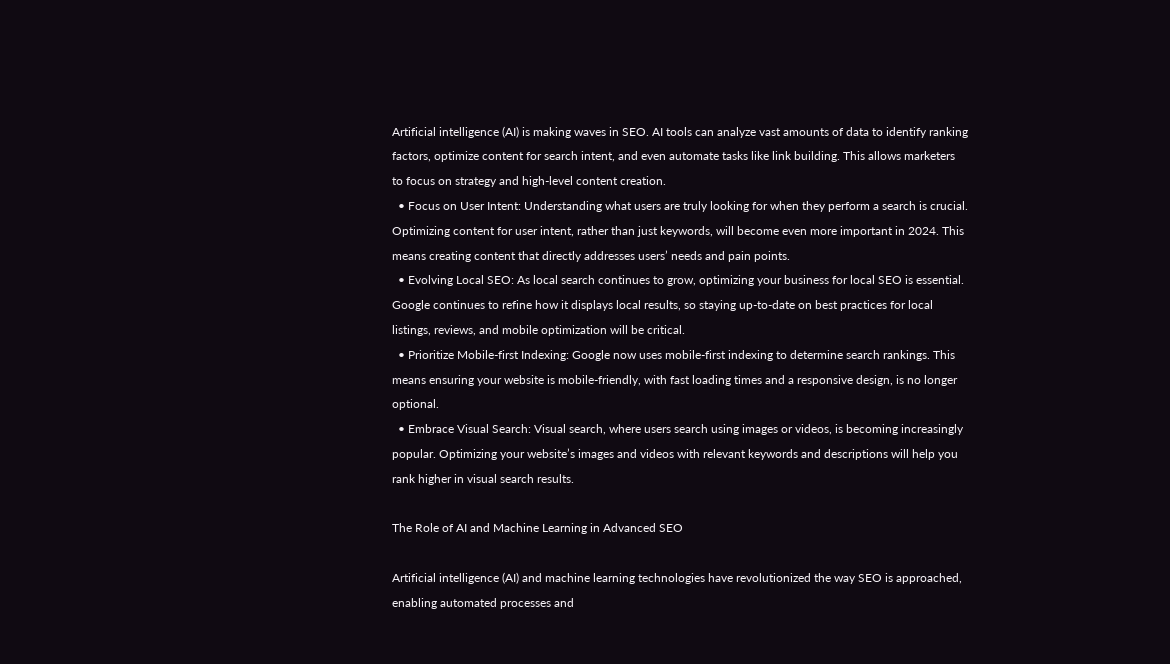Artificial intelligence (AI) is making waves in SEO. AI tools can analyze vast amounts of data to identify ranking factors, optimize content for search intent, and even automate tasks like link building. This allows marketers to focus on strategy and high-level content creation.
  • Focus on User Intent: Understanding what users are truly looking for when they perform a search is crucial. Optimizing content for user intent, rather than just keywords, will become even more important in 2024. This means creating content that directly addresses users’ needs and pain points.
  • Evolving Local SEO: As local search continues to grow, optimizing your business for local SEO is essential. Google continues to refine how it displays local results, so staying up-to-date on best practices for local listings, reviews, and mobile optimization will be critical.
  • Prioritize Mobile-first Indexing: Google now uses mobile-first indexing to determine search rankings. This means ensuring your website is mobile-friendly, with fast loading times and a responsive design, is no longer optional.
  • Embrace Visual Search: Visual search, where users search using images or videos, is becoming increasingly popular. Optimizing your website’s images and videos with relevant keywords and descriptions will help you rank higher in visual search results.

The Role of AI and Machine Learning in Advanced SEO

Artificial intelligence (AI) and machine learning technologies have revolutionized the way SEO is approached, enabling automated processes and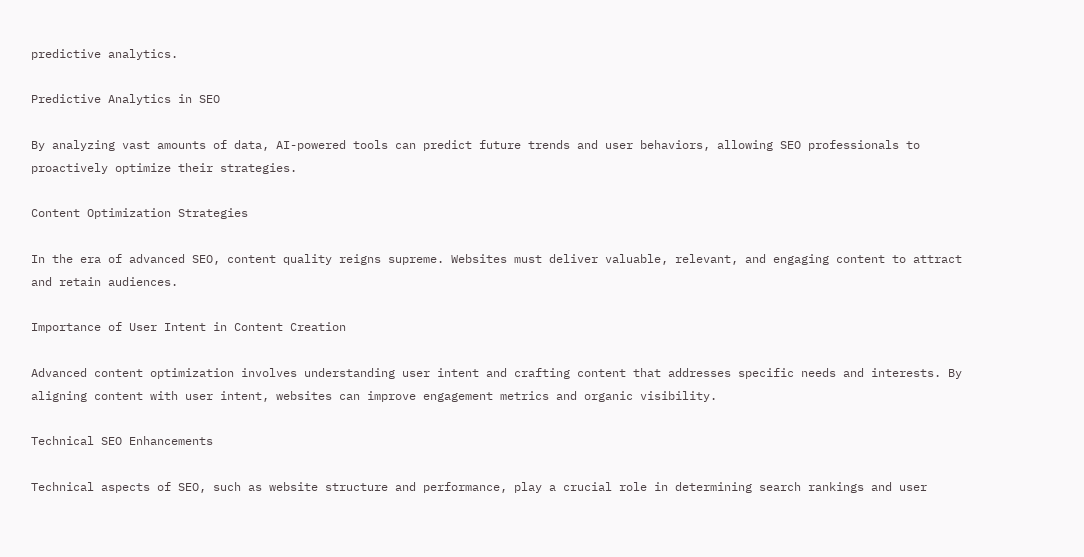predictive analytics.

Predictive Analytics in SEO

By analyzing vast amounts of data, AI-powered tools can predict future trends and user behaviors, allowing SEO professionals to proactively optimize their strategies.

Content Optimization Strategies

In the era of advanced SEO, content quality reigns supreme. Websites must deliver valuable, relevant, and engaging content to attract and retain audiences.

Importance of User Intent in Content Creation

Advanced content optimization involves understanding user intent and crafting content that addresses specific needs and interests. By aligning content with user intent, websites can improve engagement metrics and organic visibility.

Technical SEO Enhancements

Technical aspects of SEO, such as website structure and performance, play a crucial role in determining search rankings and user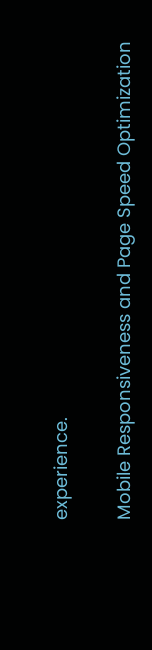experience.

Mobile Responsiveness and Page Speed Optimization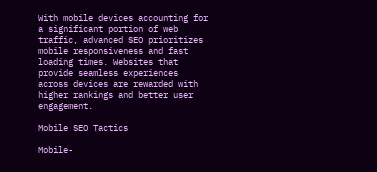With mobile devices accounting for a significant portion of web traffic, advanced SEO prioritizes mobile responsiveness and fast loading times. Websites that provide seamless experiences across devices are rewarded with higher rankings and better user engagement.

Mobile SEO Tactics

Mobile-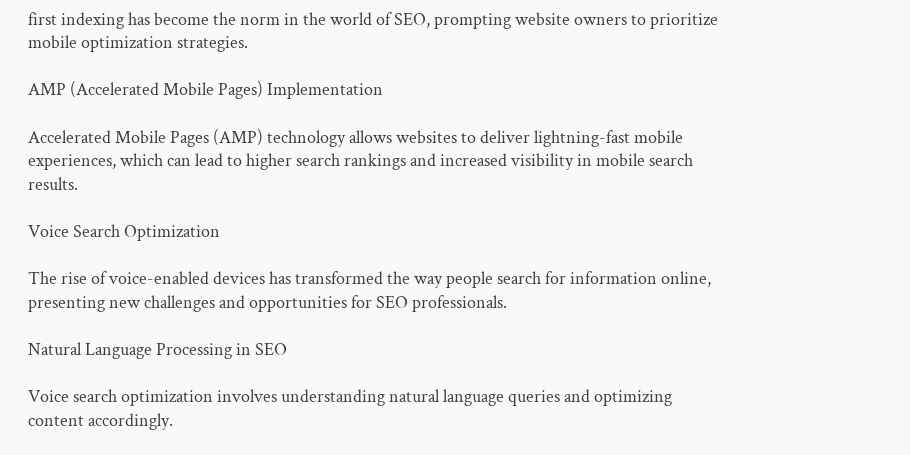first indexing has become the norm in the world of SEO, prompting website owners to prioritize mobile optimization strategies.

AMP (Accelerated Mobile Pages) Implementation

Accelerated Mobile Pages (AMP) technology allows websites to deliver lightning-fast mobile experiences, which can lead to higher search rankings and increased visibility in mobile search results.

Voice Search Optimization

The rise of voice-enabled devices has transformed the way people search for information online, presenting new challenges and opportunities for SEO professionals.

Natural Language Processing in SEO

Voice search optimization involves understanding natural language queries and optimizing content accordingly.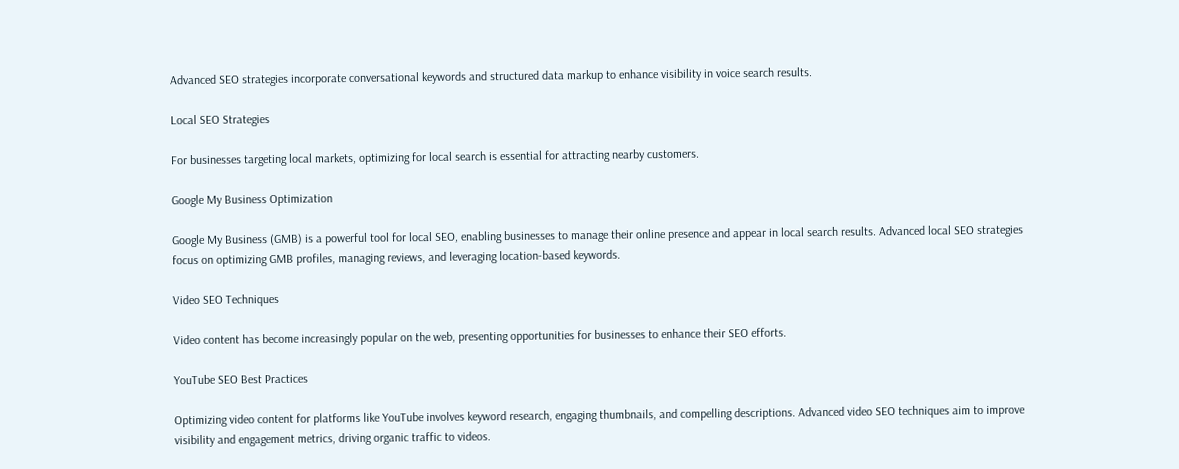Advanced SEO strategies incorporate conversational keywords and structured data markup to enhance visibility in voice search results.

Local SEO Strategies

For businesses targeting local markets, optimizing for local search is essential for attracting nearby customers.

Google My Business Optimization

Google My Business (GMB) is a powerful tool for local SEO, enabling businesses to manage their online presence and appear in local search results. Advanced local SEO strategies focus on optimizing GMB profiles, managing reviews, and leveraging location-based keywords.

Video SEO Techniques

Video content has become increasingly popular on the web, presenting opportunities for businesses to enhance their SEO efforts.

YouTube SEO Best Practices

Optimizing video content for platforms like YouTube involves keyword research, engaging thumbnails, and compelling descriptions. Advanced video SEO techniques aim to improve visibility and engagement metrics, driving organic traffic to videos.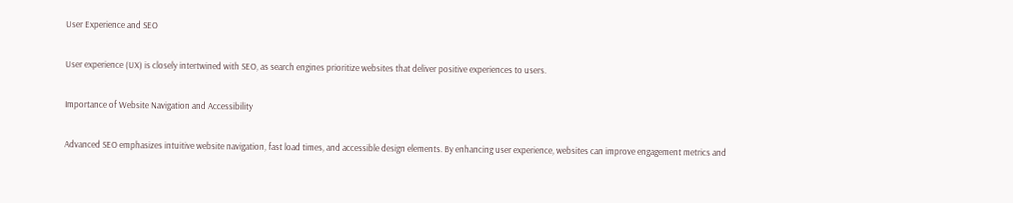User Experience and SEO

User experience (UX) is closely intertwined with SEO, as search engines prioritize websites that deliver positive experiences to users.

Importance of Website Navigation and Accessibility

Advanced SEO emphasizes intuitive website navigation, fast load times, and accessible design elements. By enhancing user experience, websites can improve engagement metrics and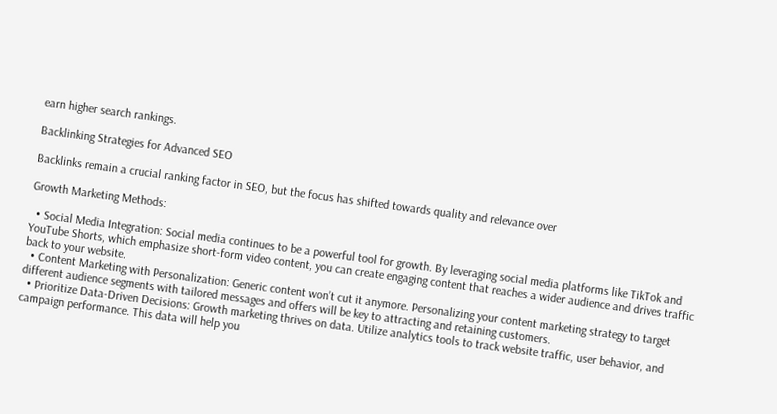earn higher search rankings.

Backlinking Strategies for Advanced SEO

Backlinks remain a crucial ranking factor in SEO, but the focus has shifted towards quality and relevance over

Growth Marketing Methods:

  • Social Media Integration: Social media continues to be a powerful tool for growth. By leveraging social media platforms like TikTok and YouTube Shorts, which emphasize short-form video content, you can create engaging content that reaches a wider audience and drives traffic back to your website.
  • Content Marketing with Personalization: Generic content won’t cut it anymore. Personalizing your content marketing strategy to target different audience segments with tailored messages and offers will be key to attracting and retaining customers.
  • Prioritize Data-Driven Decisions: Growth marketing thrives on data. Utilize analytics tools to track website traffic, user behavior, and campaign performance. This data will help you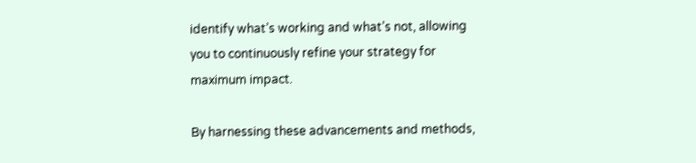identify what’s working and what’s not, allowing you to continuously refine your strategy for maximum impact.

By harnessing these advancements and methods,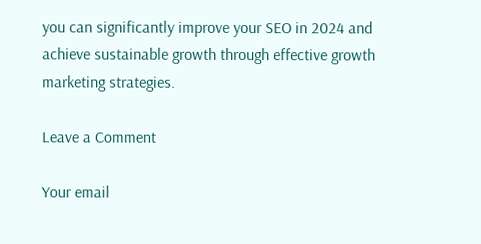you can significantly improve your SEO in 2024 and achieve sustainable growth through effective growth marketing strategies.

Leave a Comment

Your email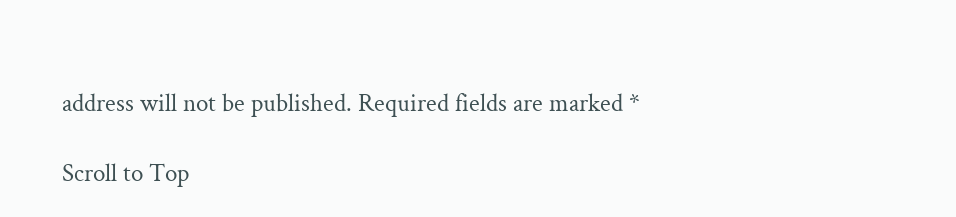address will not be published. Required fields are marked *

Scroll to Top